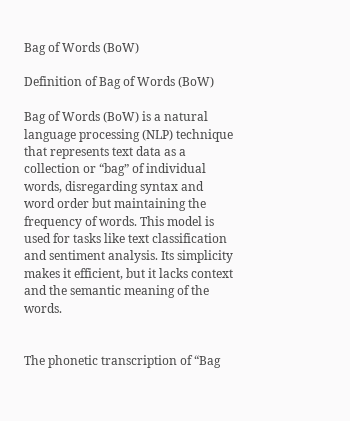Bag of Words (BoW)

Definition of Bag of Words (BoW)

Bag of Words (BoW) is a natural language processing (NLP) technique that represents text data as a collection or “bag” of individual words, disregarding syntax and word order but maintaining the frequency of words. This model is used for tasks like text classification and sentiment analysis. Its simplicity makes it efficient, but it lacks context and the semantic meaning of the words.


The phonetic transcription of “Bag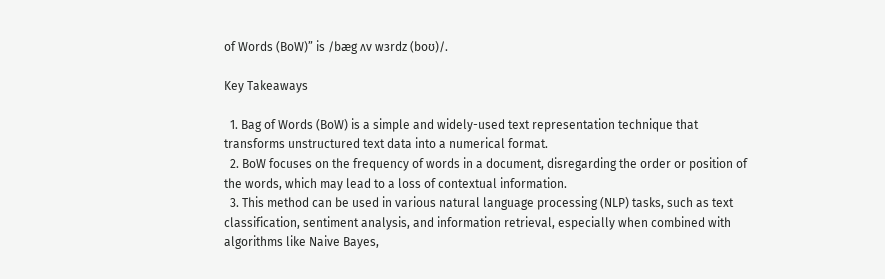of Words (BoW)” is /bæg ʌv wɜrdz (boʊ)/.

Key Takeaways

  1. Bag of Words (BoW) is a simple and widely-used text representation technique that transforms unstructured text data into a numerical format.
  2. BoW focuses on the frequency of words in a document, disregarding the order or position of the words, which may lead to a loss of contextual information.
  3. This method can be used in various natural language processing (NLP) tasks, such as text classification, sentiment analysis, and information retrieval, especially when combined with algorithms like Naive Bayes,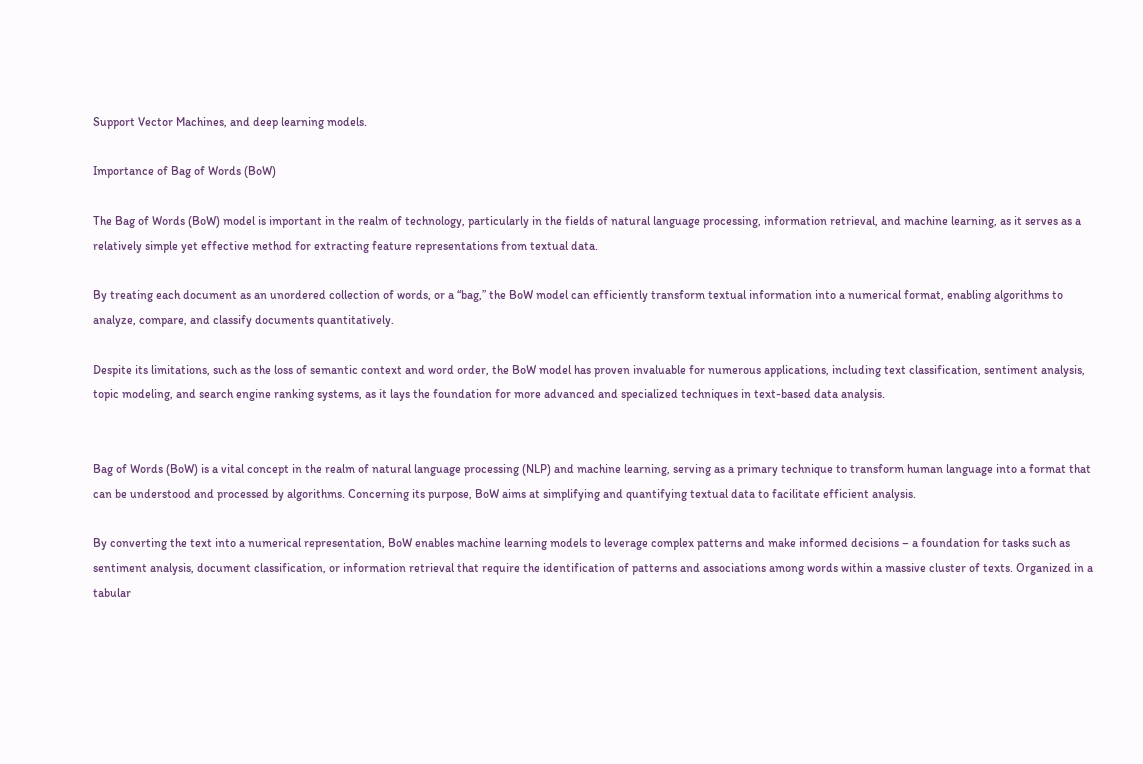Support Vector Machines, and deep learning models.

Importance of Bag of Words (BoW)

The Bag of Words (BoW) model is important in the realm of technology, particularly in the fields of natural language processing, information retrieval, and machine learning, as it serves as a relatively simple yet effective method for extracting feature representations from textual data.

By treating each document as an unordered collection of words, or a “bag,” the BoW model can efficiently transform textual information into a numerical format, enabling algorithms to analyze, compare, and classify documents quantitatively.

Despite its limitations, such as the loss of semantic context and word order, the BoW model has proven invaluable for numerous applications, including text classification, sentiment analysis, topic modeling, and search engine ranking systems, as it lays the foundation for more advanced and specialized techniques in text-based data analysis.


Bag of Words (BoW) is a vital concept in the realm of natural language processing (NLP) and machine learning, serving as a primary technique to transform human language into a format that can be understood and processed by algorithms. Concerning its purpose, BoW aims at simplifying and quantifying textual data to facilitate efficient analysis.

By converting the text into a numerical representation, BoW enables machine learning models to leverage complex patterns and make informed decisions – a foundation for tasks such as sentiment analysis, document classification, or information retrieval that require the identification of patterns and associations among words within a massive cluster of texts. Organized in a tabular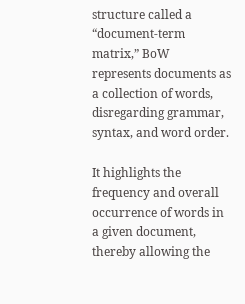structure called a “document-term matrix,” BoW represents documents as a collection of words, disregarding grammar, syntax, and word order.

It highlights the frequency and overall occurrence of words in a given document, thereby allowing the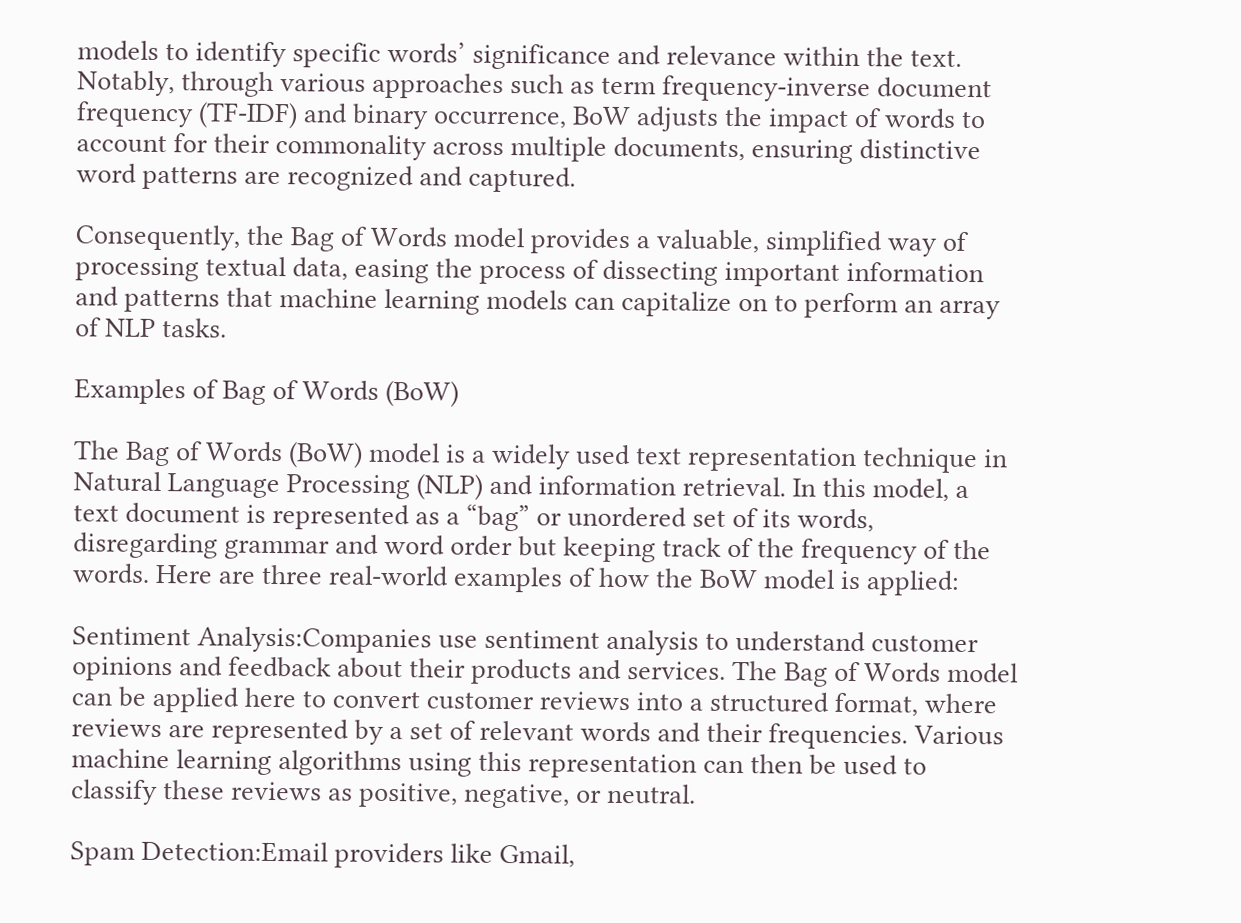models to identify specific words’ significance and relevance within the text. Notably, through various approaches such as term frequency-inverse document frequency (TF-IDF) and binary occurrence, BoW adjusts the impact of words to account for their commonality across multiple documents, ensuring distinctive word patterns are recognized and captured.

Consequently, the Bag of Words model provides a valuable, simplified way of processing textual data, easing the process of dissecting important information and patterns that machine learning models can capitalize on to perform an array of NLP tasks.

Examples of Bag of Words (BoW)

The Bag of Words (BoW) model is a widely used text representation technique in Natural Language Processing (NLP) and information retrieval. In this model, a text document is represented as a “bag” or unordered set of its words, disregarding grammar and word order but keeping track of the frequency of the words. Here are three real-world examples of how the BoW model is applied:

Sentiment Analysis:Companies use sentiment analysis to understand customer opinions and feedback about their products and services. The Bag of Words model can be applied here to convert customer reviews into a structured format, where reviews are represented by a set of relevant words and their frequencies. Various machine learning algorithms using this representation can then be used to classify these reviews as positive, negative, or neutral.

Spam Detection:Email providers like Gmail,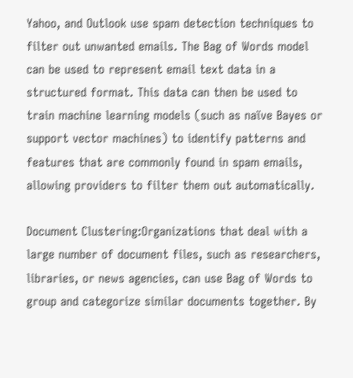Yahoo, and Outlook use spam detection techniques to filter out unwanted emails. The Bag of Words model can be used to represent email text data in a structured format. This data can then be used to train machine learning models (such as naïve Bayes or support vector machines) to identify patterns and features that are commonly found in spam emails, allowing providers to filter them out automatically.

Document Clustering:Organizations that deal with a large number of document files, such as researchers, libraries, or news agencies, can use Bag of Words to group and categorize similar documents together. By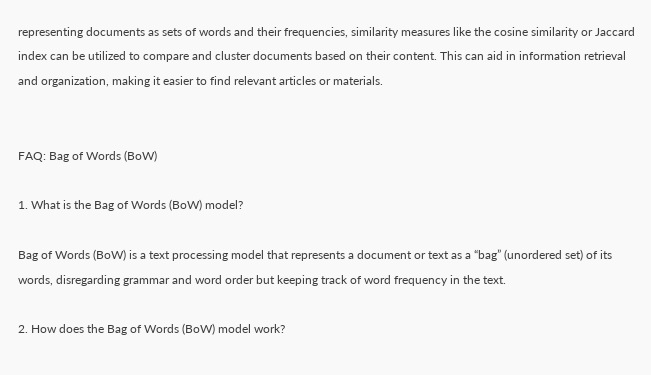representing documents as sets of words and their frequencies, similarity measures like the cosine similarity or Jaccard index can be utilized to compare and cluster documents based on their content. This can aid in information retrieval and organization, making it easier to find relevant articles or materials.


FAQ: Bag of Words (BoW)

1. What is the Bag of Words (BoW) model?

Bag of Words (BoW) is a text processing model that represents a document or text as a “bag” (unordered set) of its words, disregarding grammar and word order but keeping track of word frequency in the text.

2. How does the Bag of Words (BoW) model work?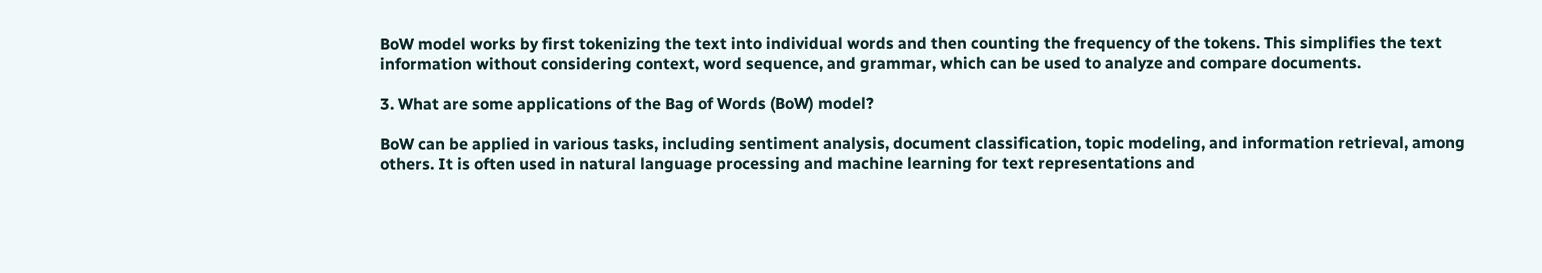BoW model works by first tokenizing the text into individual words and then counting the frequency of the tokens. This simplifies the text information without considering context, word sequence, and grammar, which can be used to analyze and compare documents.

3. What are some applications of the Bag of Words (BoW) model?

BoW can be applied in various tasks, including sentiment analysis, document classification, topic modeling, and information retrieval, among others. It is often used in natural language processing and machine learning for text representations and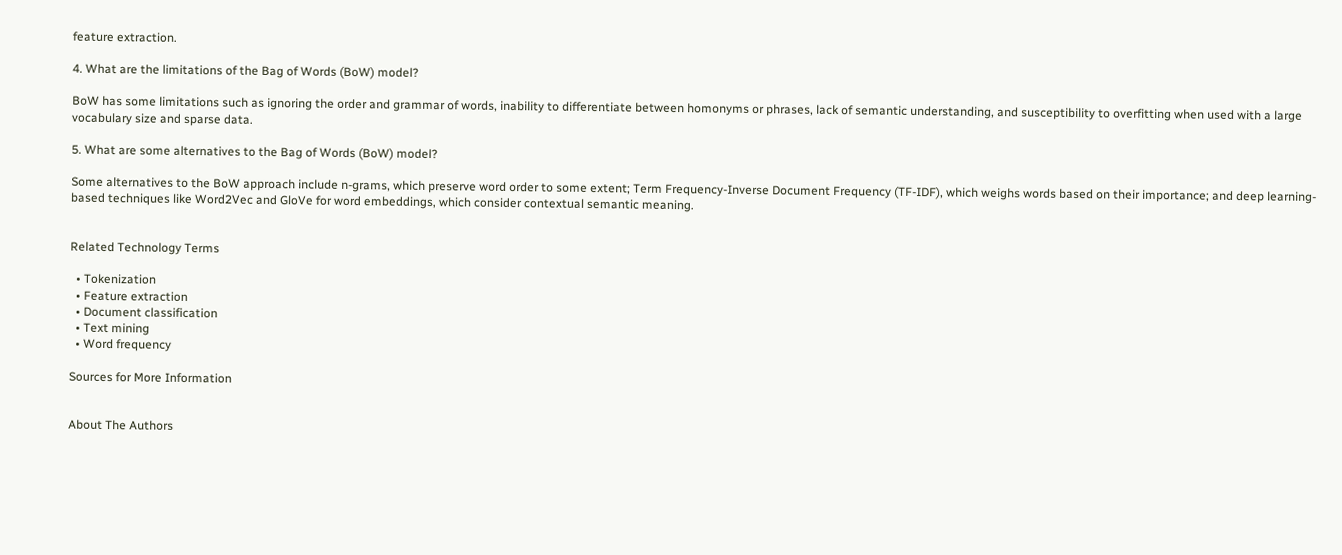feature extraction.

4. What are the limitations of the Bag of Words (BoW) model?

BoW has some limitations such as ignoring the order and grammar of words, inability to differentiate between homonyms or phrases, lack of semantic understanding, and susceptibility to overfitting when used with a large vocabulary size and sparse data.

5. What are some alternatives to the Bag of Words (BoW) model?

Some alternatives to the BoW approach include n-grams, which preserve word order to some extent; Term Frequency-Inverse Document Frequency (TF-IDF), which weighs words based on their importance; and deep learning-based techniques like Word2Vec and GloVe for word embeddings, which consider contextual semantic meaning.


Related Technology Terms

  • Tokenization
  • Feature extraction
  • Document classification
  • Text mining
  • Word frequency

Sources for More Information


About The Authors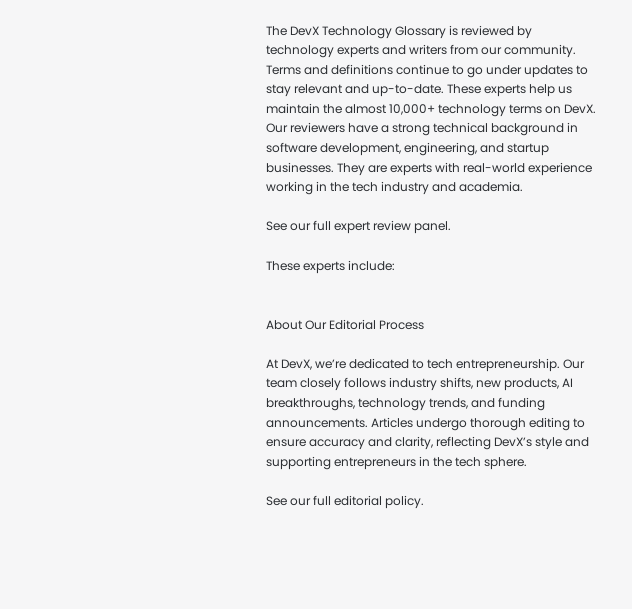The DevX Technology Glossary is reviewed by technology experts and writers from our community. Terms and definitions continue to go under updates to stay relevant and up-to-date. These experts help us maintain the almost 10,000+ technology terms on DevX. Our reviewers have a strong technical background in software development, engineering, and startup businesses. They are experts with real-world experience working in the tech industry and academia.

See our full expert review panel.

These experts include:


About Our Editorial Process

At DevX, we’re dedicated to tech entrepreneurship. Our team closely follows industry shifts, new products, AI breakthroughs, technology trends, and funding announcements. Articles undergo thorough editing to ensure accuracy and clarity, reflecting DevX’s style and supporting entrepreneurs in the tech sphere.

See our full editorial policy.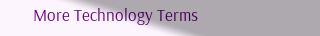More Technology Terms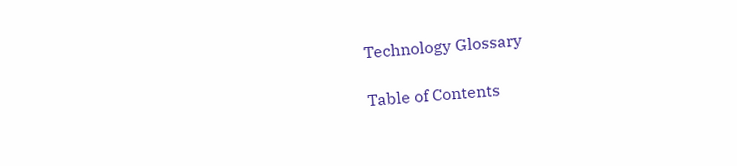Technology Glossary

Table of Contents